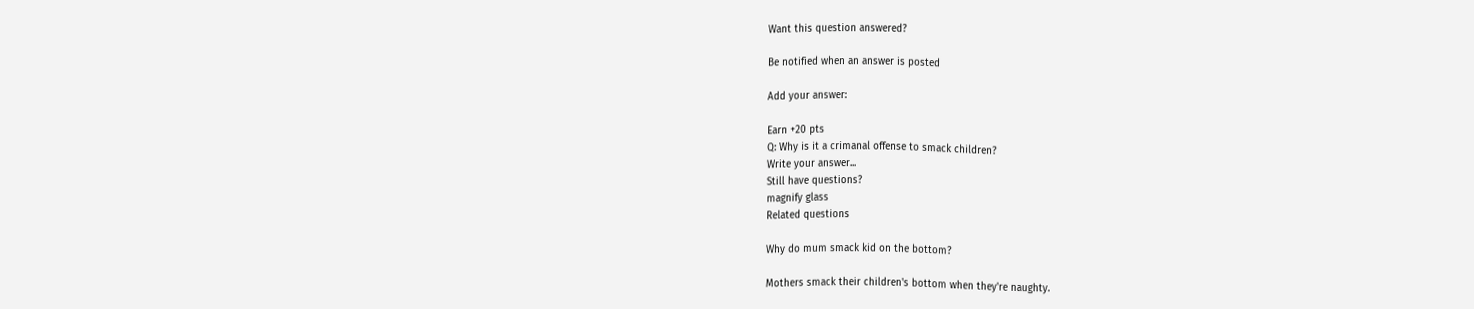Want this question answered?

Be notified when an answer is posted

Add your answer:

Earn +20 pts
Q: Why is it a crimanal offense to smack children?
Write your answer...
Still have questions?
magnify glass
Related questions

Why do mum smack kid on the bottom?

Mothers smack their children's bottom when they're naughty.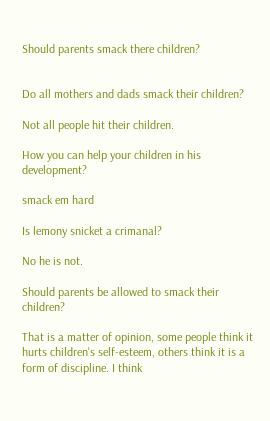Should parents smack there children?


Do all mothers and dads smack their children?

Not all people hit their children.

How you can help your children in his development?

smack em hard

Is lemony snicket a crimanal?

No he is not.

Should parents be allowed to smack their children?

That is a matter of opinion, some people think it hurts children's self-esteem, others think it is a form of discipline. I think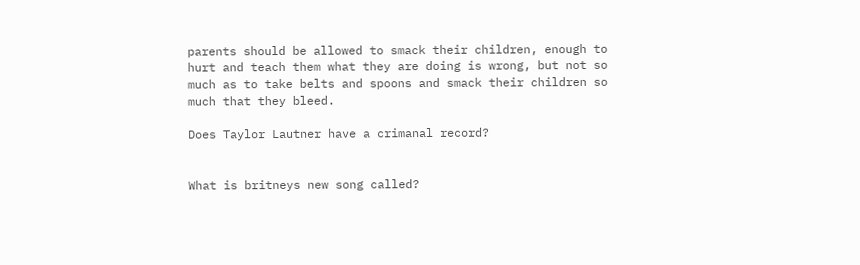parents should be allowed to smack their children, enough to hurt and teach them what they are doing is wrong, but not so much as to take belts and spoons and smack their children so much that they bleed.

Does Taylor Lautner have a crimanal record?


What is britneys new song called?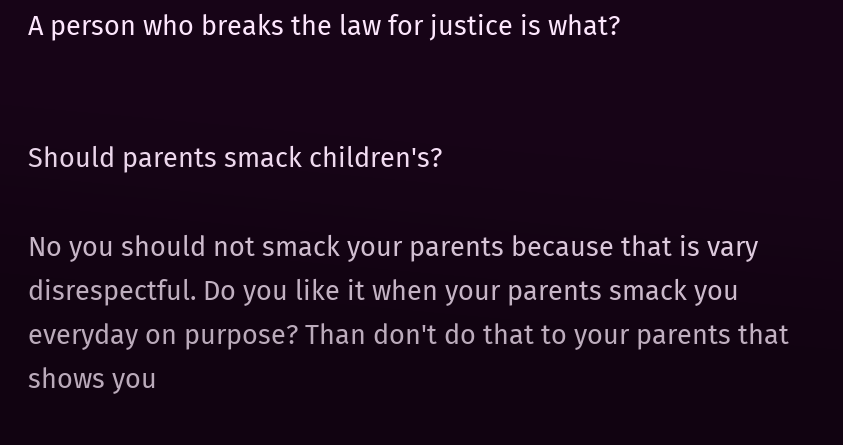A person who breaks the law for justice is what?


Should parents smack children's?

No you should not smack your parents because that is vary disrespectful. Do you like it when your parents smack you everyday on purpose? Than don't do that to your parents that shows you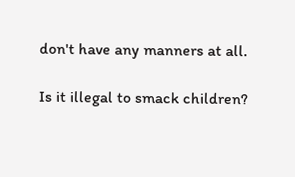don't have any manners at all.

Is it illegal to smack children?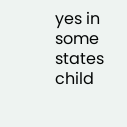yes in some states child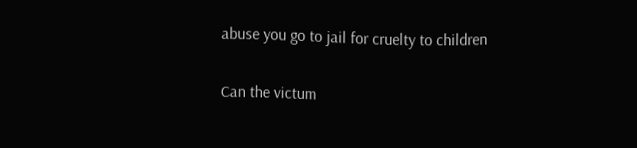abuse you go to jail for cruelty to children

Can the victum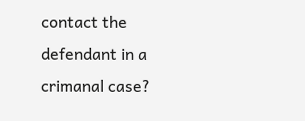contact the defendant in a crimanal case?